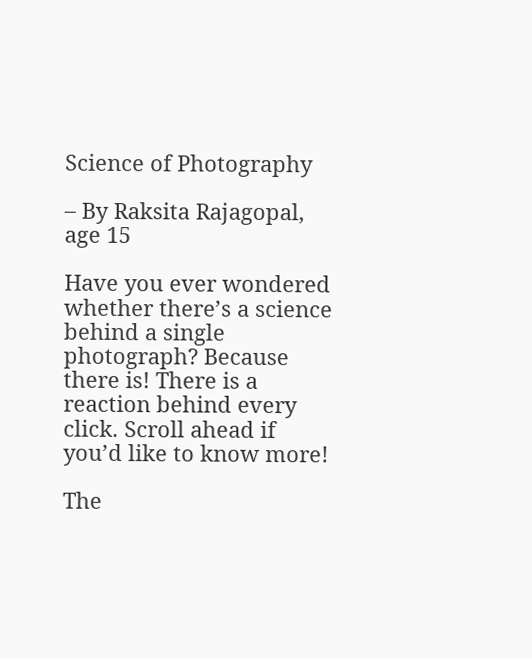Science of Photography

– By Raksita Rajagopal, age 15

Have you ever wondered whether there’s a science behind a single photograph? Because there is! There is a reaction behind every click. Scroll ahead if you’d like to know more!

The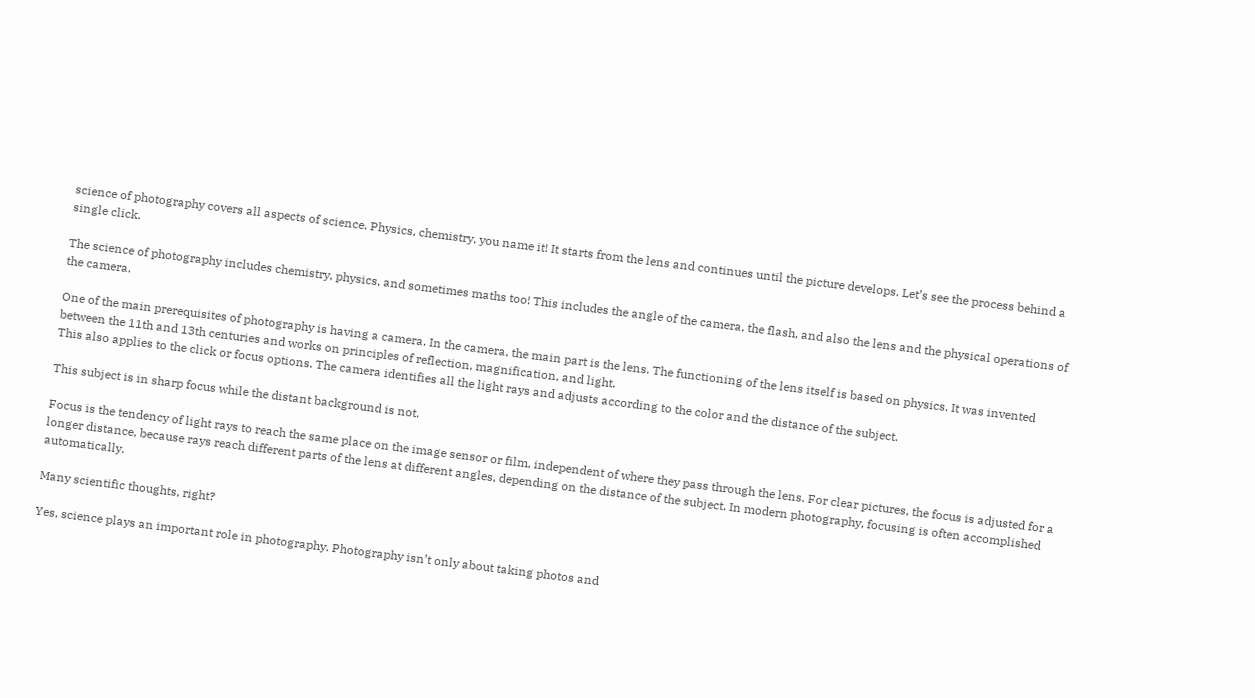science of photography covers all aspects of science. Physics, chemistry, you name it! It starts from the lens and continues until the picture develops. Let’s see the process behind a single click.

The science of photography includes chemistry, physics, and sometimes maths too! This includes the angle of the camera, the flash, and also the lens and the physical operations of the camera.

One of the main prerequisites of photography is having a camera. In the camera, the main part is the lens. The functioning of the lens itself is based on physics. It was invented between the 11th and 13th centuries and works on principles of reflection, magnification, and light.
This also applies to the click or focus options. The camera identifies all the light rays and adjusts according to the color and the distance of the subject.

This subject is in sharp focus while the distant background is not.

Focus is the tendency of light rays to reach the same place on the image sensor or film, independent of where they pass through the lens. For clear pictures, the focus is adjusted for a longer distance, because rays reach different parts of the lens at different angles, depending on the distance of the subject. In modern photography, focusing is often accomplished automatically.

Many scientific thoughts, right?

Yes, science plays an important role in photography. Photography isn’t only about taking photos and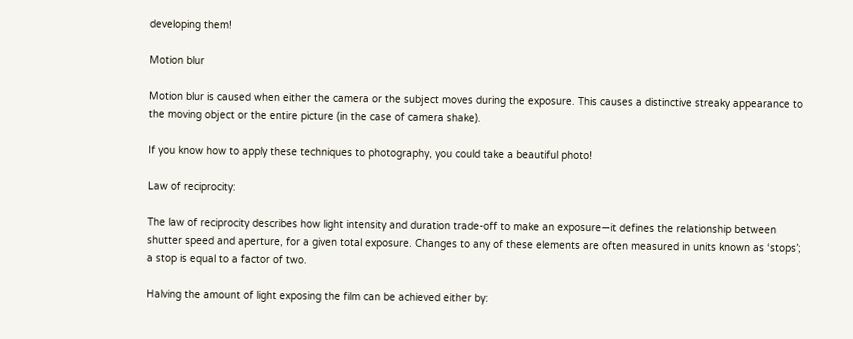developing them!

Motion blur

Motion blur is caused when either the camera or the subject moves during the exposure. This causes a distinctive streaky appearance to the moving object or the entire picture (in the case of camera shake).

If you know how to apply these techniques to photography, you could take a beautiful photo!

Law of reciprocity:

The law of reciprocity describes how light intensity and duration trade-off to make an exposure—it defines the relationship between shutter speed and aperture, for a given total exposure. Changes to any of these elements are often measured in units known as ‘stops’; a stop is equal to a factor of two.

Halving the amount of light exposing the film can be achieved either by: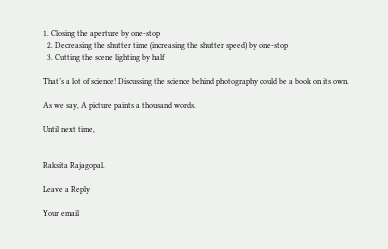1. Closing the aperture by one-stop
  2. Decreasing the shutter time (increasing the shutter speed) by one-stop
  3. Cutting the scene lighting by half

That’s a lot of science! Discussing the science behind photography could be a book on its own.

As we say, A picture paints a thousand words.

Until next time,


Raksita Rajagopal.

Leave a Reply

Your email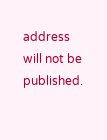address will not be published.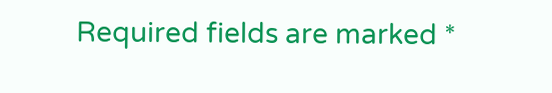Required fields are marked *